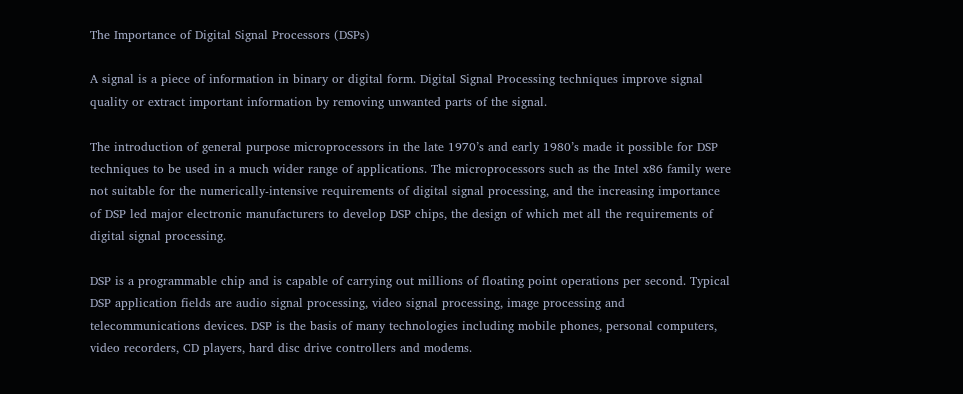The Importance of Digital Signal Processors (DSPs)

A signal is a piece of information in binary or digital form. Digital Signal Processing techniques improve signal quality or extract important information by removing unwanted parts of the signal.

The introduction of general purpose microprocessors in the late 1970’s and early 1980’s made it possible for DSP techniques to be used in a much wider range of applications. The microprocessors such as the Intel x86 family were not suitable for the numerically-intensive requirements of digital signal processing, and the increasing importance of DSP led major electronic manufacturers to develop DSP chips, the design of which met all the requirements of digital signal processing.

DSP is a programmable chip and is capable of carrying out millions of floating point operations per second. Typical DSP application fields are audio signal processing, video signal processing, image processing and telecommunications devices. DSP is the basis of many technologies including mobile phones, personal computers, video recorders, CD players, hard disc drive controllers and modems.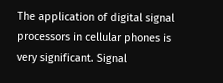The application of digital signal processors in cellular phones is very significant. Signal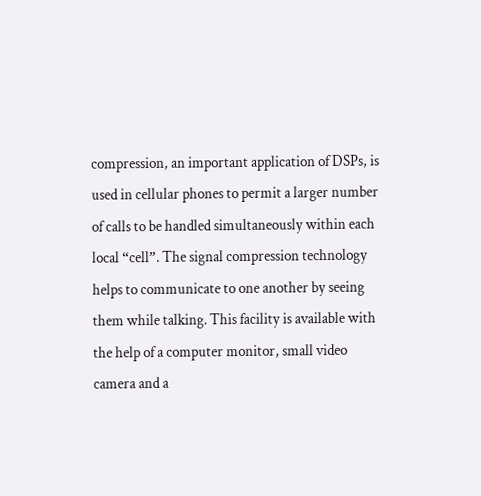compression, an important application of DSPs, is used in cellular phones to permit a larger number of calls to be handled simultaneously within each local “cell”. The signal compression technology helps to communicate to one another by seeing them while talking. This facility is available with the help of a computer monitor, small video camera and a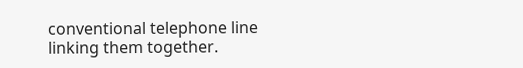conventional telephone line linking them together.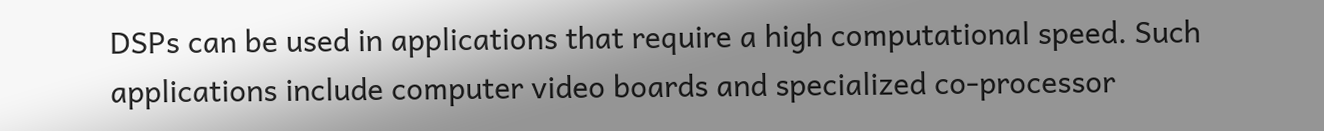DSPs can be used in applications that require a high computational speed. Such applications include computer video boards and specialized co-processor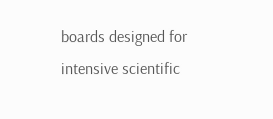boards designed for intensive scientific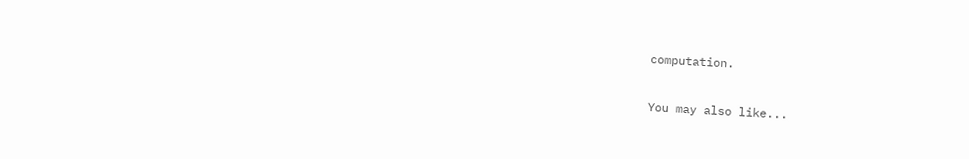computation.

You may also like...